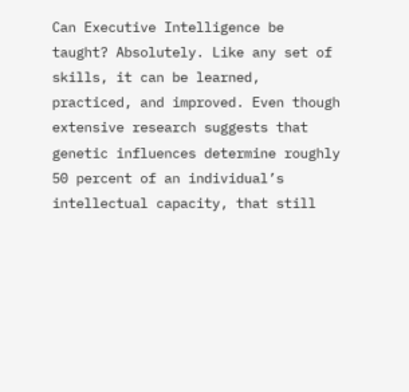Can Executive Intelligence be taught? Absolutely. Like any set of skills, it can be learned, practiced, and improved. Even though extensive research suggests that genetic influences determine roughly 50 percent of an individual’s intellectual capacity, that still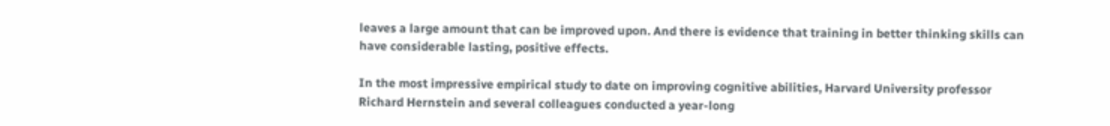leaves a large amount that can be improved upon. And there is evidence that training in better thinking skills can have considerable lasting, positive effects.

In the most impressive empirical study to date on improving cognitive abilities, Harvard University professor Richard Hernstein and several colleagues conducted a year-long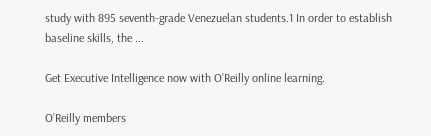study with 895 seventh-grade Venezuelan students.1 In order to establish baseline skills, the ...

Get Executive Intelligence now with O’Reilly online learning.

O’Reilly members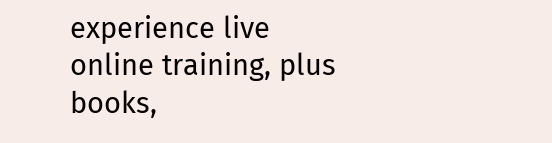experience live online training, plus books,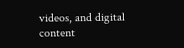videos, and digital content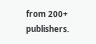from 200+ publishers.